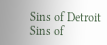Sins of Detroit
Sins of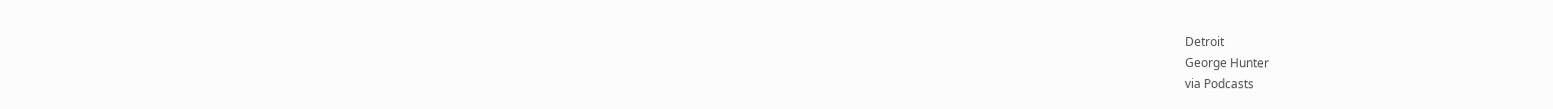Detroit
George Hunter
via Podcasts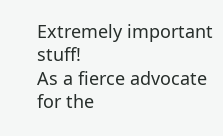Extremely important stuff!
As a fierce advocate for the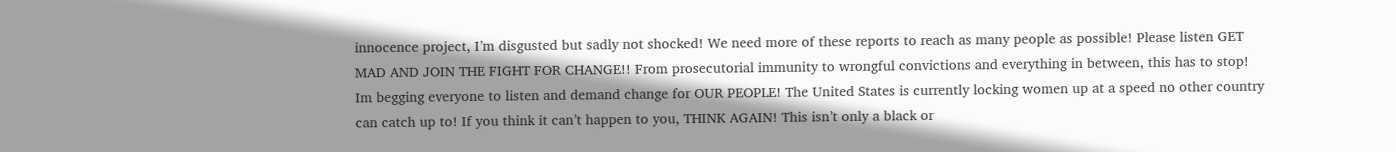innocence project, I’m disgusted but sadly not shocked! We need more of these reports to reach as many people as possible! Please listen GET MAD AND JOIN THE FIGHT FOR CHANGE!! From prosecutorial immunity to wrongful convictions and everything in between, this has to stop! Im begging everyone to listen and demand change for OUR PEOPLE! The United States is currently locking women up at a speed no other country can catch up to! If you think it can’t happen to you, THINK AGAIN! This isn’t only a black or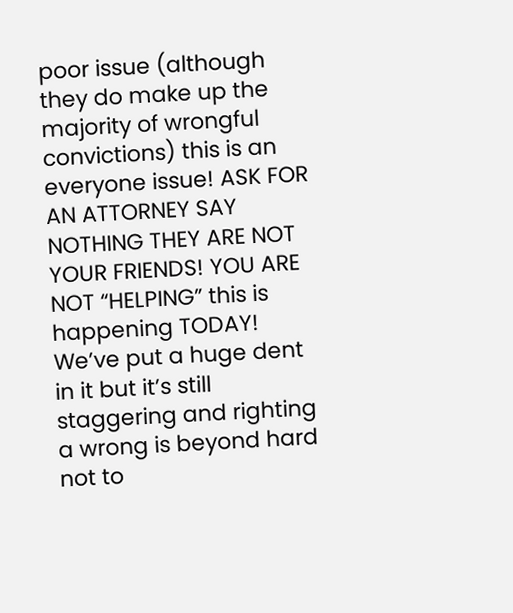poor issue (although they do make up the majority of wrongful convictions) this is an everyone issue! ASK FOR AN ATTORNEY SAY NOTHING THEY ARE NOT YOUR FRIENDS! YOU ARE NOT “HELPING” this is happening TODAY! We’ve put a huge dent in it but it’s still staggering and righting a wrong is beyond hard not to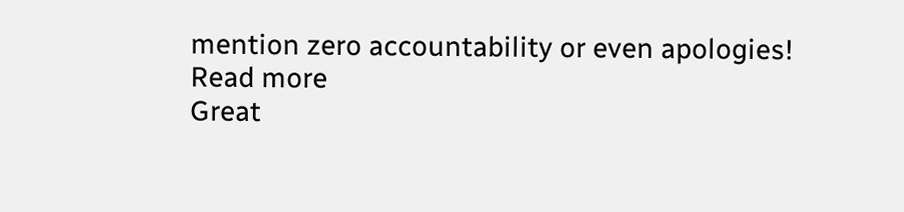mention zero accountability or even apologies!
Read more
Great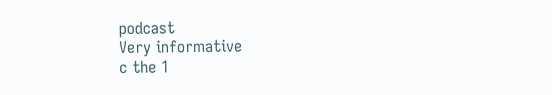podcast
Very informative
c the 1